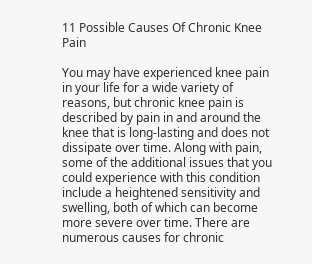11 Possible Causes Of Chronic Knee Pain

You may have experienced knee pain in your life for a wide variety of reasons, but chronic knee pain is described by pain in and around the knee that is long-lasting and does not dissipate over time. Along with pain, some of the additional issues that you could experience with this condition include a heightened sensitivity and swelling, both of which can become more severe over time. There are numerous causes for chronic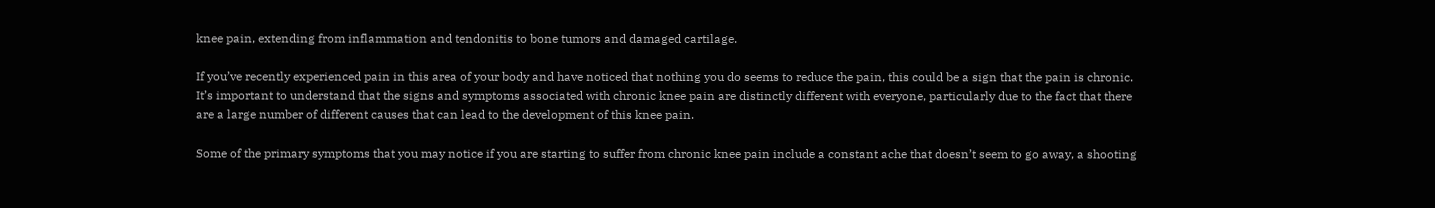knee pain, extending from inflammation and tendonitis to bone tumors and damaged cartilage.

If you’ve recently experienced pain in this area of your body and have noticed that nothing you do seems to reduce the pain, this could be a sign that the pain is chronic. It’s important to understand that the signs and symptoms associated with chronic knee pain are distinctly different with everyone, particularly due to the fact that there are a large number of different causes that can lead to the development of this knee pain.

Some of the primary symptoms that you may notice if you are starting to suffer from chronic knee pain include a constant ache that doesn’t seem to go away, a shooting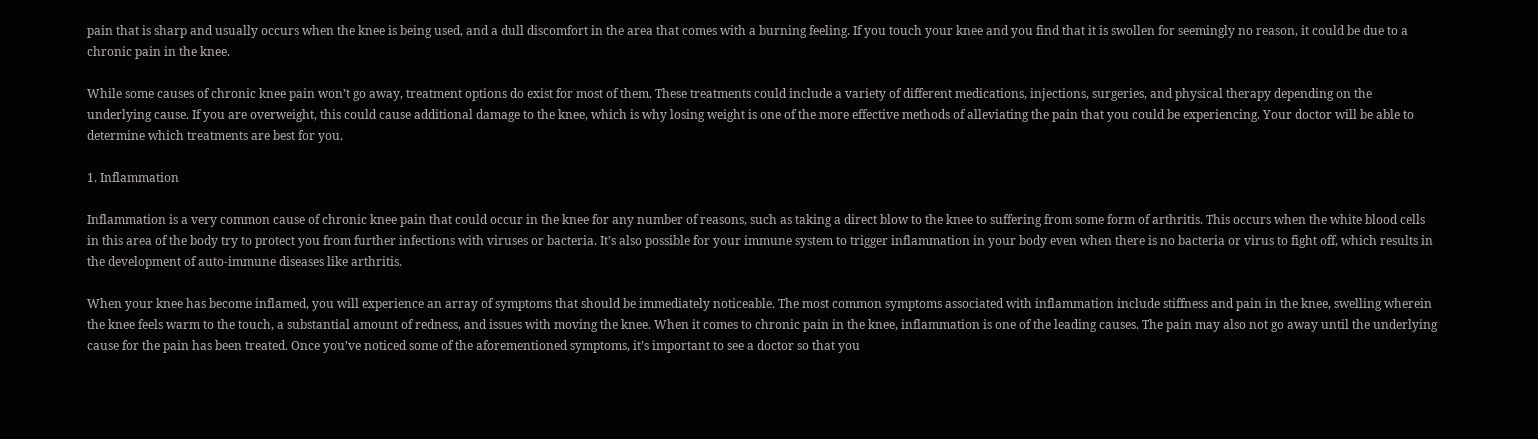pain that is sharp and usually occurs when the knee is being used, and a dull discomfort in the area that comes with a burning feeling. If you touch your knee and you find that it is swollen for seemingly no reason, it could be due to a chronic pain in the knee.

While some causes of chronic knee pain won’t go away, treatment options do exist for most of them. These treatments could include a variety of different medications, injections, surgeries, and physical therapy depending on the underlying cause. If you are overweight, this could cause additional damage to the knee, which is why losing weight is one of the more effective methods of alleviating the pain that you could be experiencing. Your doctor will be able to determine which treatments are best for you.

1. Inflammation

Inflammation is a very common cause of chronic knee pain that could occur in the knee for any number of reasons, such as taking a direct blow to the knee to suffering from some form of arthritis. This occurs when the white blood cells in this area of the body try to protect you from further infections with viruses or bacteria. It’s also possible for your immune system to trigger inflammation in your body even when there is no bacteria or virus to fight off, which results in the development of auto-immune diseases like arthritis.

When your knee has become inflamed, you will experience an array of symptoms that should be immediately noticeable. The most common symptoms associated with inflammation include stiffness and pain in the knee, swelling wherein the knee feels warm to the touch, a substantial amount of redness, and issues with moving the knee. When it comes to chronic pain in the knee, inflammation is one of the leading causes. The pain may also not go away until the underlying cause for the pain has been treated. Once you’ve noticed some of the aforementioned symptoms, it’s important to see a doctor so that you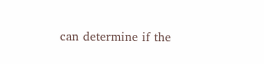can determine if the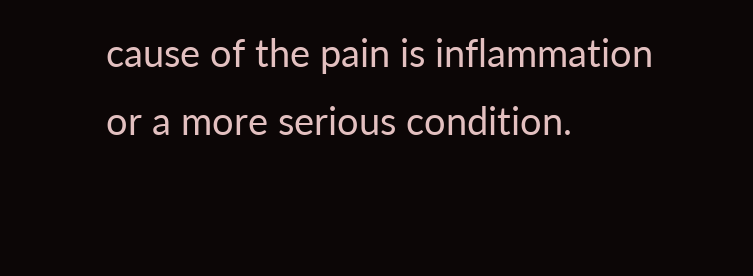cause of the pain is inflammation or a more serious condition.